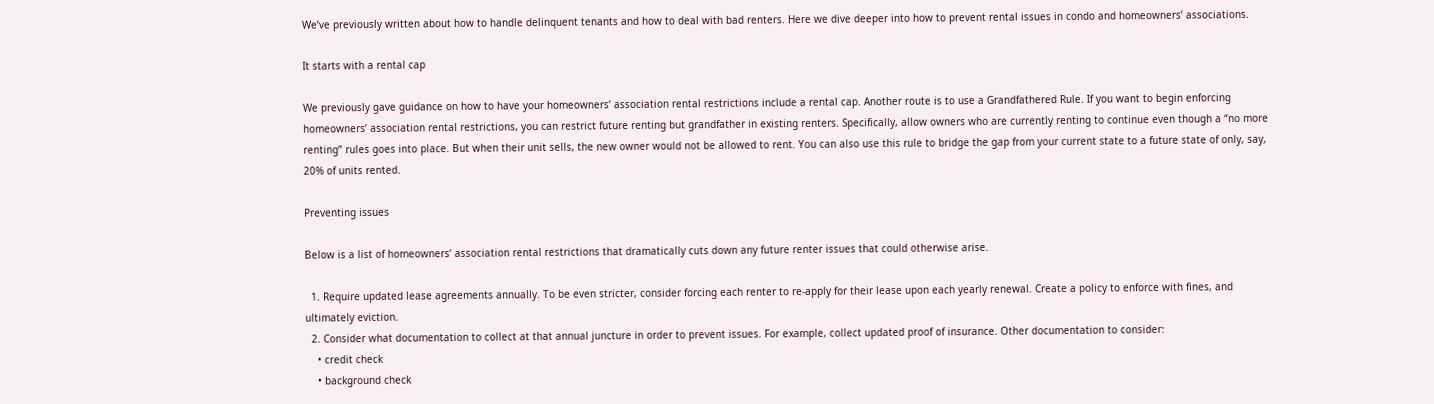We’ve previously written about how to handle delinquent tenants and how to deal with bad renters. Here we dive deeper into how to prevent rental issues in condo and homeowners’ associations.

It starts with a rental cap

We previously gave guidance on how to have your homeowners’ association rental restrictions include a rental cap. Another route is to use a Grandfathered Rule. If you want to begin enforcing homeowners’ association rental restrictions, you can restrict future renting but grandfather in existing renters. Specifically, allow owners who are currently renting to continue even though a “no more renting” rules goes into place. But when their unit sells, the new owner would not be allowed to rent. You can also use this rule to bridge the gap from your current state to a future state of only, say, 20% of units rented.

Preventing issues

Below is a list of homeowners’ association rental restrictions that dramatically cuts down any future renter issues that could otherwise arise.

  1. Require updated lease agreements annually. To be even stricter, consider forcing each renter to re-apply for their lease upon each yearly renewal. Create a policy to enforce with fines, and ultimately eviction.
  2. Consider what documentation to collect at that annual juncture in order to prevent issues. For example, collect updated proof of insurance. Other documentation to consider:
    • credit check
    • background check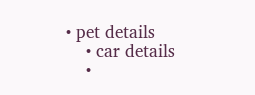• pet details
    • car details
    •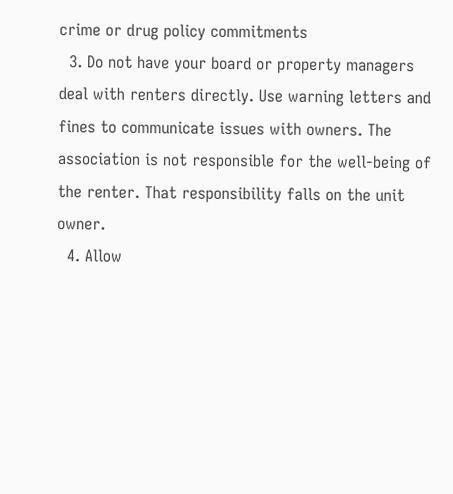crime or drug policy commitments
  3. Do not have your board or property managers deal with renters directly. Use warning letters and fines to communicate issues with owners. The association is not responsible for the well-being of the renter. That responsibility falls on the unit owner.
  4. Allow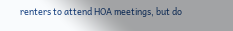renters to attend HOA meetings, but do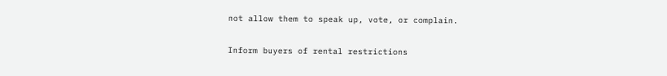not allow them to speak up, vote, or complain.

Inform buyers of rental restrictions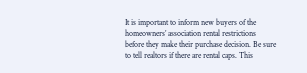It is important to inform new buyers of the homeowners’ association rental restrictions before they make their purchase decision. Be sure to tell realtors if there are rental caps. This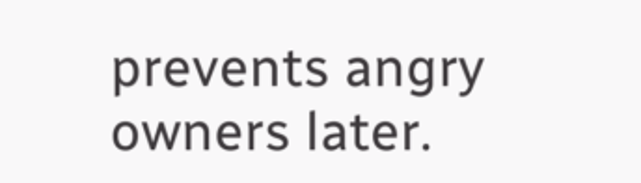prevents angry owners later.